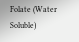Folate (Water Soluble)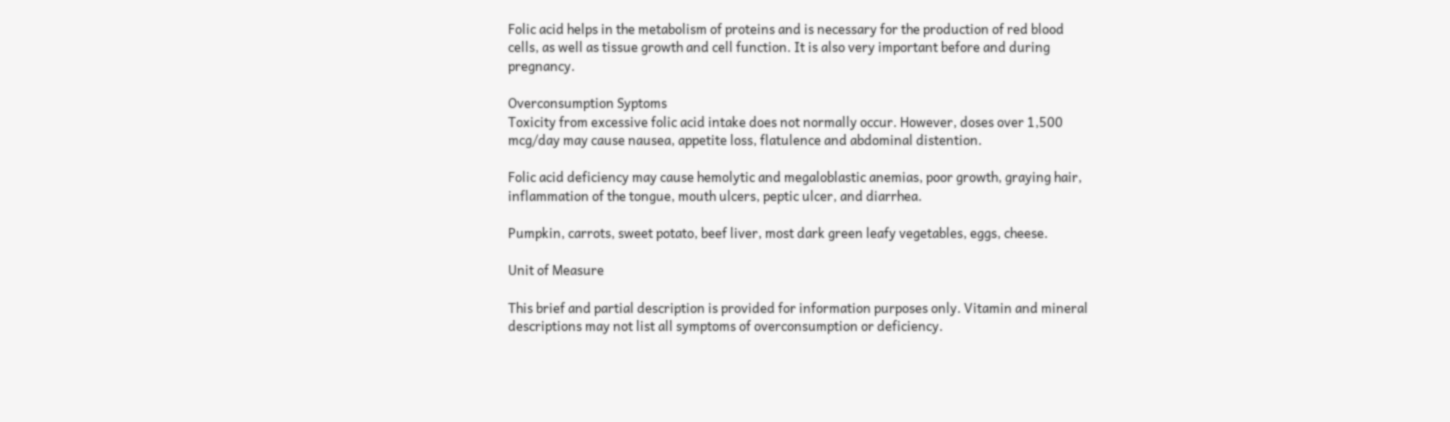Folic acid helps in the metabolism of proteins and is necessary for the production of red blood cells, as well as tissue growth and cell function. It is also very important before and during pregnancy.

Overconsumption Syptoms
Toxicity from excessive folic acid intake does not normally occur. However, doses over 1,500 mcg/day may cause nausea, appetite loss, flatulence and abdominal distention.

Folic acid deficiency may cause hemolytic and megaloblastic anemias, poor growth, graying hair, inflammation of the tongue, mouth ulcers, peptic ulcer, and diarrhea.

Pumpkin, carrots, sweet potato, beef liver, most dark green leafy vegetables, eggs, cheese.

Unit of Measure

This brief and partial description is provided for information purposes only. Vitamin and mineral descriptions may not list all symptoms of overconsumption or deficiency.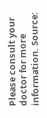Please consult your doctor for more information. Source: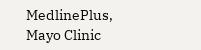MedlinePlus, Mayo Clinic